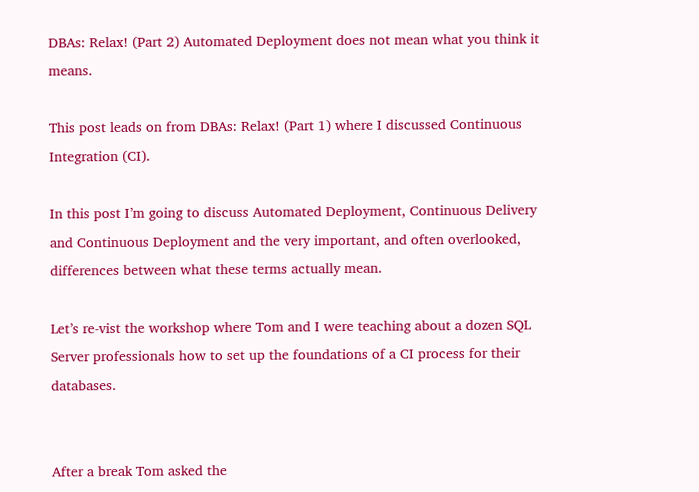DBAs: Relax! (Part 2) Automated Deployment does not mean what you think it means.

This post leads on from DBAs: Relax! (Part 1) where I discussed Continuous Integration (CI).

In this post I’m going to discuss Automated Deployment, Continuous Delivery and Continuous Deployment and the very important, and often overlooked, differences between what these terms actually mean.

Let’s re-vist the workshop where Tom and I were teaching about a dozen SQL Server professionals how to set up the foundations of a CI process for their databases.


After a break Tom asked the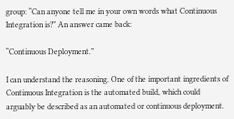group: “Can anyone tell me in your own words what Continuous Integration is?” An answer came back:

“Continuous Deployment.”

I can understand the reasoning. One of the important ingredients of Continuous Integration is the automated build, which could arguably be described as an automated or continuous deployment.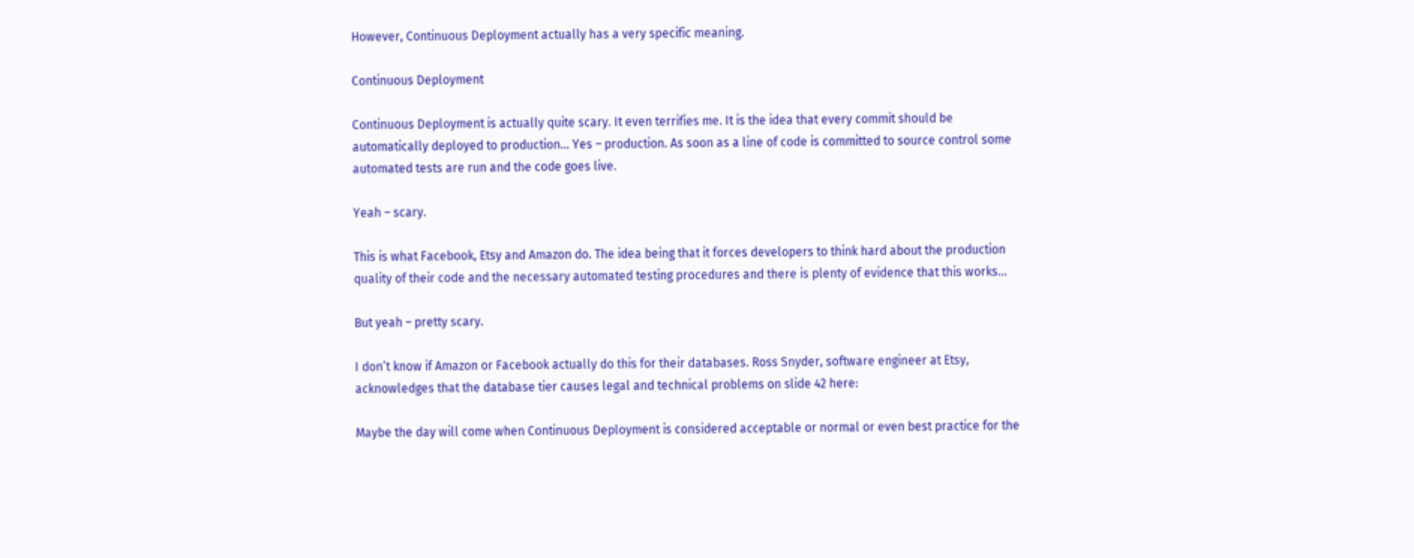However, Continuous Deployment actually has a very specific meaning.

Continuous Deployment

Continuous Deployment is actually quite scary. It even terrifies me. It is the idea that every commit should be automatically deployed to production… Yes – production. As soon as a line of code is committed to source control some automated tests are run and the code goes live.

Yeah – scary.

This is what Facebook, Etsy and Amazon do. The idea being that it forces developers to think hard about the production quality of their code and the necessary automated testing procedures and there is plenty of evidence that this works…

But yeah – pretty scary.

I don’t know if Amazon or Facebook actually do this for their databases. Ross Snyder, software engineer at Etsy, acknowledges that the database tier causes legal and technical problems on slide 42 here:

Maybe the day will come when Continuous Deployment is considered acceptable or normal or even best practice for the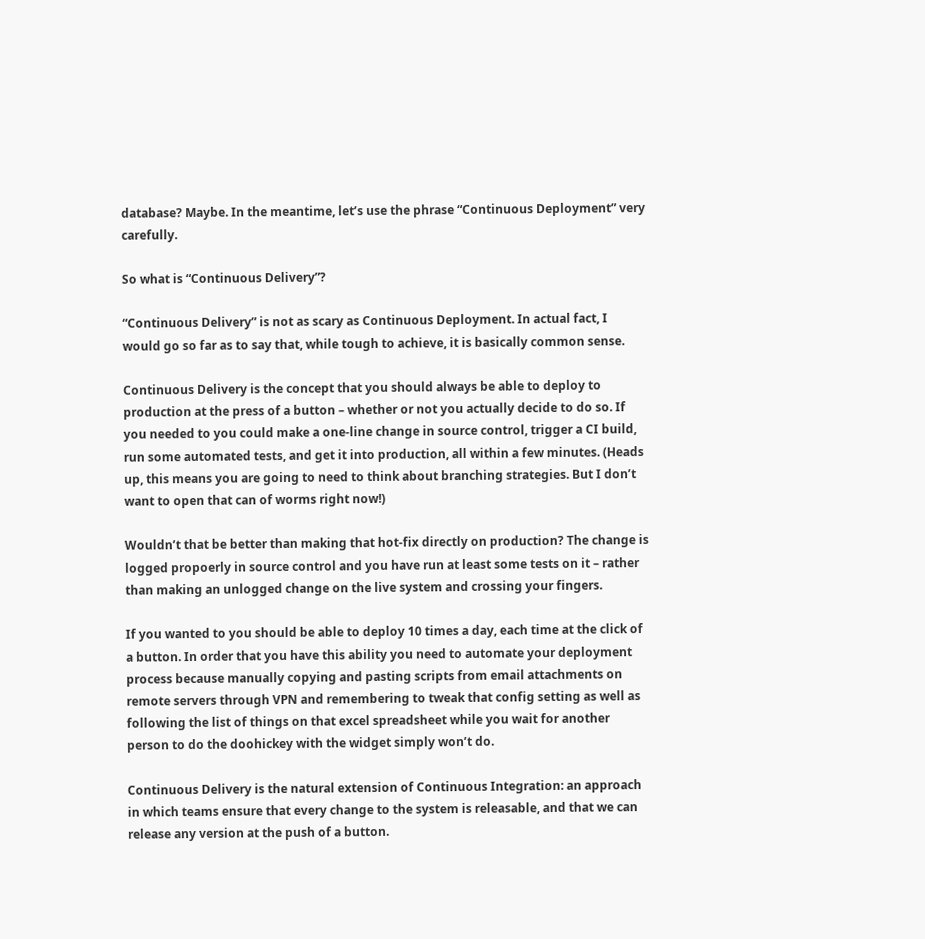database? Maybe. In the meantime, let’s use the phrase “Continuous Deployment” very carefully.

So what is “Continuous Delivery”?

“Continuous Delivery” is not as scary as Continuous Deployment. In actual fact, I would go so far as to say that, while tough to achieve, it is basically common sense.

Continuous Delivery is the concept that you should always be able to deploy to production at the press of a button – whether or not you actually decide to do so. If you needed to you could make a one-line change in source control, trigger a CI build, run some automated tests, and get it into production, all within a few minutes. (Heads up, this means you are going to need to think about branching strategies. But I don’t want to open that can of worms right now!)

Wouldn’t that be better than making that hot-fix directly on production? The change is logged propoerly in source control and you have run at least some tests on it – rather than making an unlogged change on the live system and crossing your fingers.

If you wanted to you should be able to deploy 10 times a day, each time at the click of a button. In order that you have this ability you need to automate your deployment process because manually copying and pasting scripts from email attachments on remote servers through VPN and remembering to tweak that config setting as well as following the list of things on that excel spreadsheet while you wait for another person to do the doohickey with the widget simply won’t do.

Continuous Delivery is the natural extension of Continuous Integration: an approach in which teams ensure that every change to the system is releasable, and that we can release any version at the push of a button.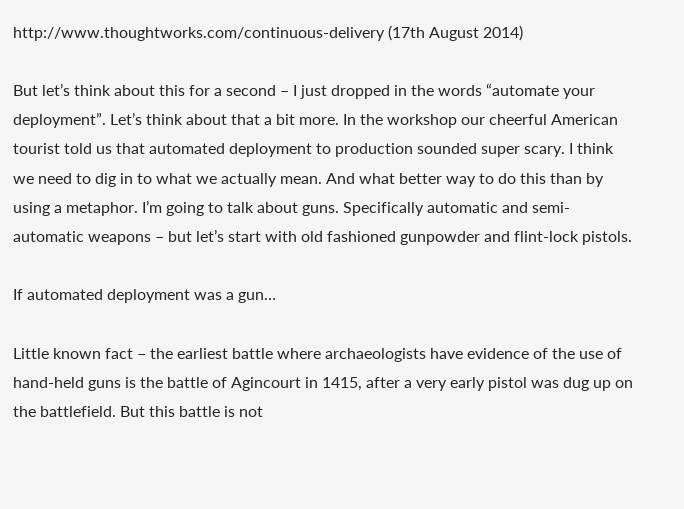http://www.thoughtworks.com/continuous-delivery (17th August 2014)

But let’s think about this for a second – I just dropped in the words “automate your deployment”. Let’s think about that a bit more. In the workshop our cheerful American tourist told us that automated deployment to production sounded super scary. I think we need to dig in to what we actually mean. And what better way to do this than by using a metaphor. I’m going to talk about guns. Specifically automatic and semi-automatic weapons – but let’s start with old fashioned gunpowder and flint-lock pistols.

If automated deployment was a gun…

Little known fact – the earliest battle where archaeologists have evidence of the use of hand-held guns is the battle of Agincourt in 1415, after a very early pistol was dug up on the battlefield. But this battle is not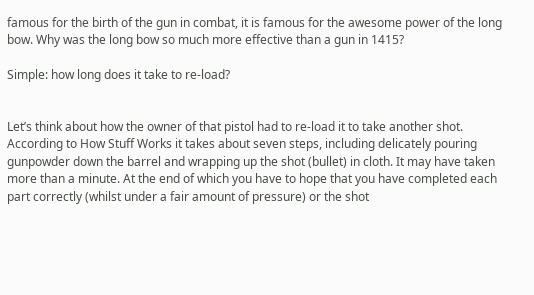famous for the birth of the gun in combat, it is famous for the awesome power of the long bow. Why was the long bow so much more effective than a gun in 1415?

Simple: how long does it take to re-load?


Let’s think about how the owner of that pistol had to re-load it to take another shot. According to How Stuff Works it takes about seven steps, including delicately pouring gunpowder down the barrel and wrapping up the shot (bullet) in cloth. It may have taken more than a minute. At the end of which you have to hope that you have completed each part correctly (whilst under a fair amount of pressure) or the shot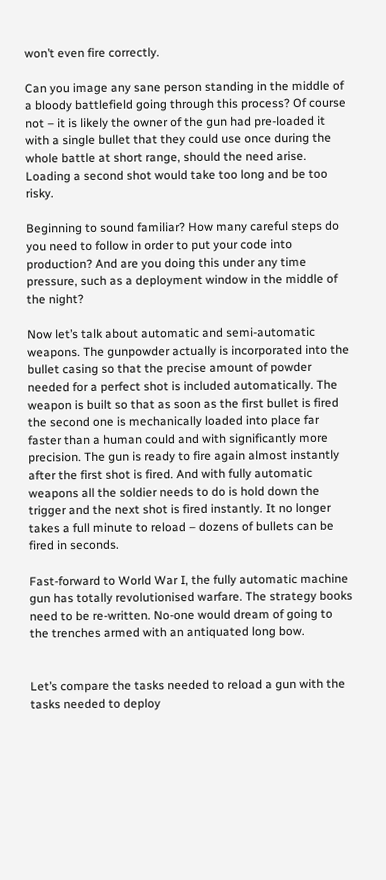won’t even fire correctly.

Can you image any sane person standing in the middle of a bloody battlefield going through this process? Of course not – it is likely the owner of the gun had pre-loaded it with a single bullet that they could use once during the whole battle at short range, should the need arise. Loading a second shot would take too long and be too risky.

Beginning to sound familiar? How many careful steps do you need to follow in order to put your code into production? And are you doing this under any time pressure, such as a deployment window in the middle of the night?

Now let’s talk about automatic and semi-automatic weapons. The gunpowder actually is incorporated into the bullet casing so that the precise amount of powder needed for a perfect shot is included automatically. The weapon is built so that as soon as the first bullet is fired the second one is mechanically loaded into place far faster than a human could and with significantly more precision. The gun is ready to fire again almost instantly after the first shot is fired. And with fully automatic weapons all the soldier needs to do is hold down the trigger and the next shot is fired instantly. It no longer takes a full minute to reload – dozens of bullets can be fired in seconds.

Fast-forward to World War I, the fully automatic machine gun has totally revolutionised warfare. The strategy books need to be re-written. No-one would dream of going to the trenches armed with an antiquated long bow.


Let’s compare the tasks needed to reload a gun with the tasks needed to deploy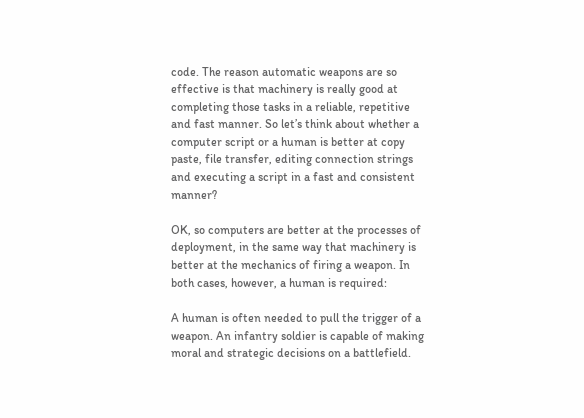code. The reason automatic weapons are so effective is that machinery is really good at completing those tasks in a reliable, repetitive and fast manner. So let’s think about whether a computer script or a human is better at copy paste, file transfer, editing connection strings and executing a script in a fast and consistent manner?

OK, so computers are better at the processes of deployment, in the same way that machinery is better at the mechanics of firing a weapon. In both cases, however, a human is required:

A human is often needed to pull the trigger of a weapon. An infantry soldier is capable of making moral and strategic decisions on a battlefield.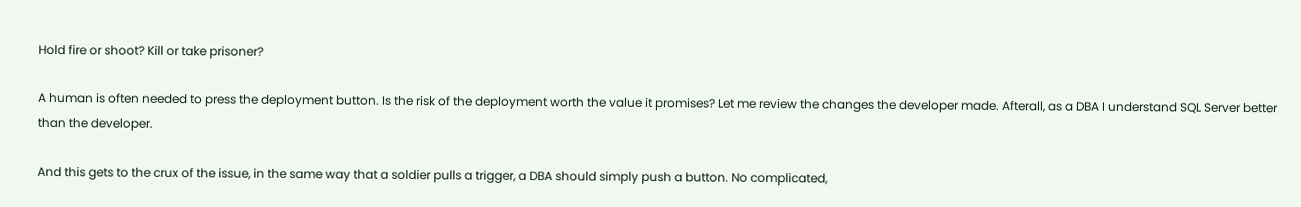Hold fire or shoot? Kill or take prisoner?

A human is often needed to press the deployment button. Is the risk of the deployment worth the value it promises? Let me review the changes the developer made. Afterall, as a DBA I understand SQL Server better than the developer.

And this gets to the crux of the issue, in the same way that a soldier pulls a trigger, a DBA should simply push a button. No complicated,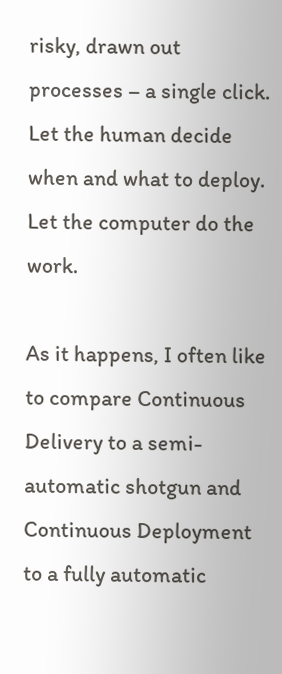risky, drawn out processes – a single click. Let the human decide when and what to deploy. Let the computer do the work.

As it happens, I often like to compare Continuous Delivery to a semi-automatic shotgun and Continuous Deployment to a fully automatic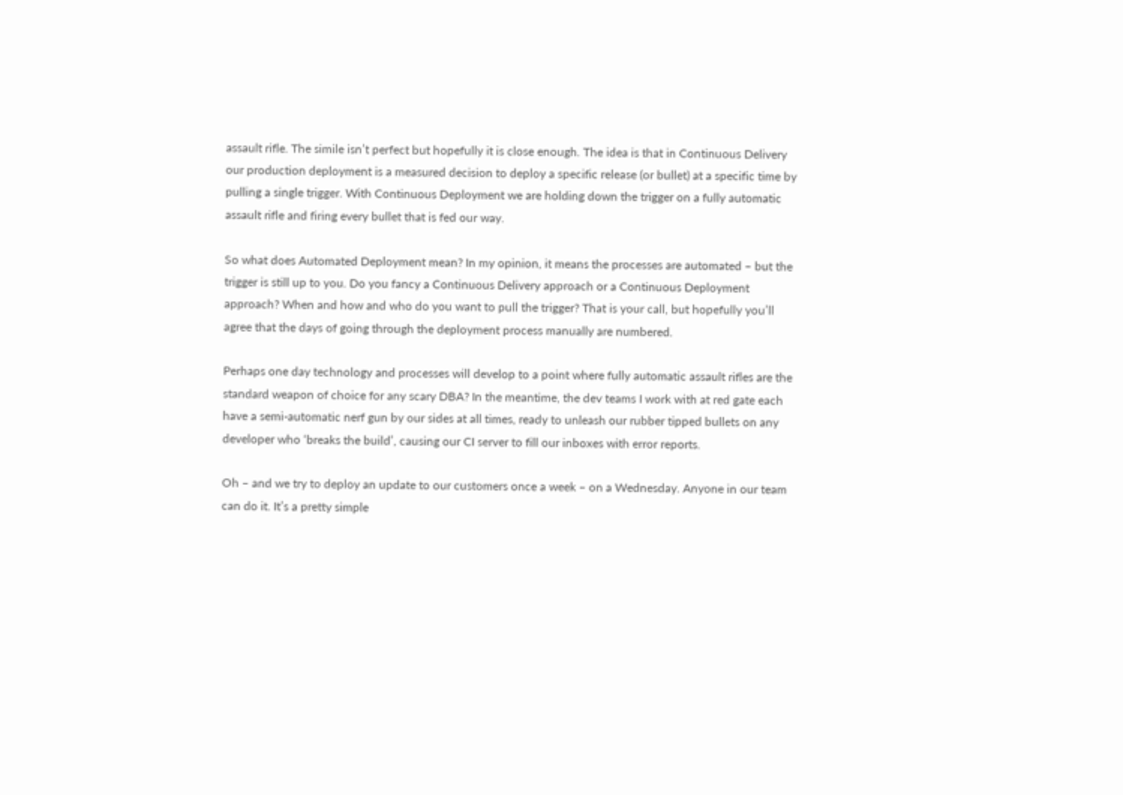assault rifle. The simile isn’t perfect but hopefully it is close enough. The idea is that in Continuous Delivery our production deployment is a measured decision to deploy a specific release (or bullet) at a specific time by pulling a single trigger. With Continuous Deployment we are holding down the trigger on a fully automatic assault rifle and firing every bullet that is fed our way.

So what does Automated Deployment mean? In my opinion, it means the processes are automated – but the trigger is still up to you. Do you fancy a Continuous Delivery approach or a Continuous Deployment approach? When and how and who do you want to pull the trigger? That is your call, but hopefully you’ll agree that the days of going through the deployment process manually are numbered.

Perhaps one day technology and processes will develop to a point where fully automatic assault rifles are the standard weapon of choice for any scary DBA? In the meantime, the dev teams I work with at red gate each have a semi-automatic nerf gun by our sides at all times, ready to unleash our rubber tipped bullets on any developer who ‘breaks the build’, causing our CI server to fill our inboxes with error reports.

Oh – and we try to deploy an update to our customers once a week – on a Wednesday. Anyone in our team can do it. It’s a pretty simple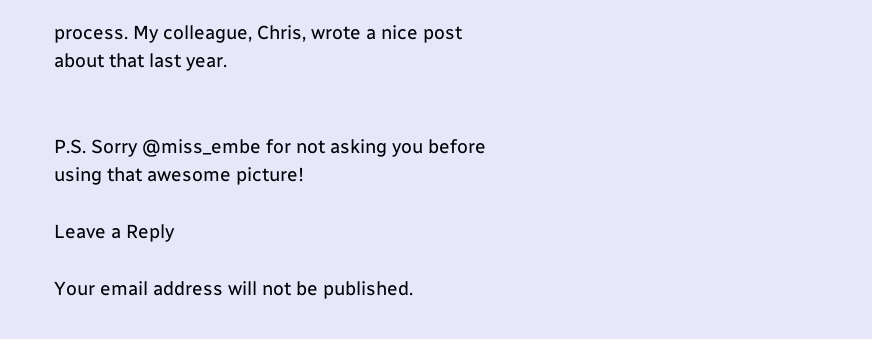process. My colleague, Chris, wrote a nice post about that last year.


P.S. Sorry @miss_embe for not asking you before using that awesome picture!

Leave a Reply

Your email address will not be published.